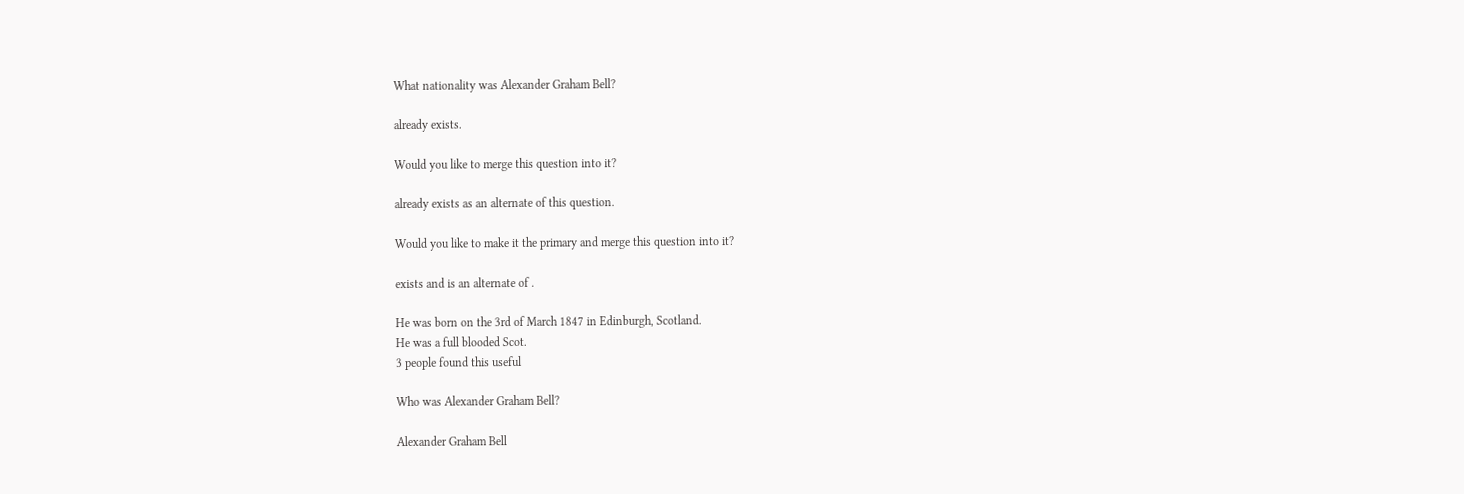What nationality was Alexander Graham Bell?

already exists.

Would you like to merge this question into it?

already exists as an alternate of this question.

Would you like to make it the primary and merge this question into it?

exists and is an alternate of .

He was born on the 3rd of March 1847 in Edinburgh, Scotland.
He was a full blooded Scot.
3 people found this useful

Who was Alexander Graham Bell?

Alexander Graham Bell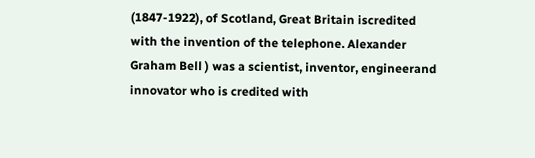(1847-1922), of Scotland, Great Britain iscredited with the invention of the telephone. Alexander Graham Bell ) was a scientist, inventor, engineerand innovator who is credited with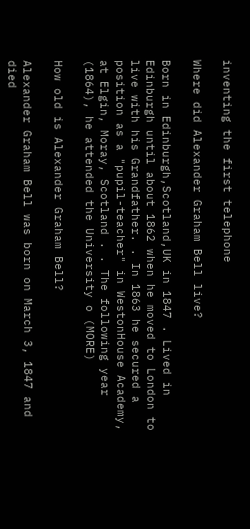inventing the first telephone

Where did Alexander Graham Bell live?

Born in Edinburgh,Scotland,UK in 1847 . Lived in Edinburgh until about 1862 when he moved to London to live with his Grandfather. . In 1863 he secured a position as a "pupil-teacher" in WestonHouse Academy, at Elgin, Moray, Scotland . . The following year (1864), he attended the University o (MORE)

How old is Alexander Graham Bell?

Alexander Graham Bell was born on March 3, 1847 and died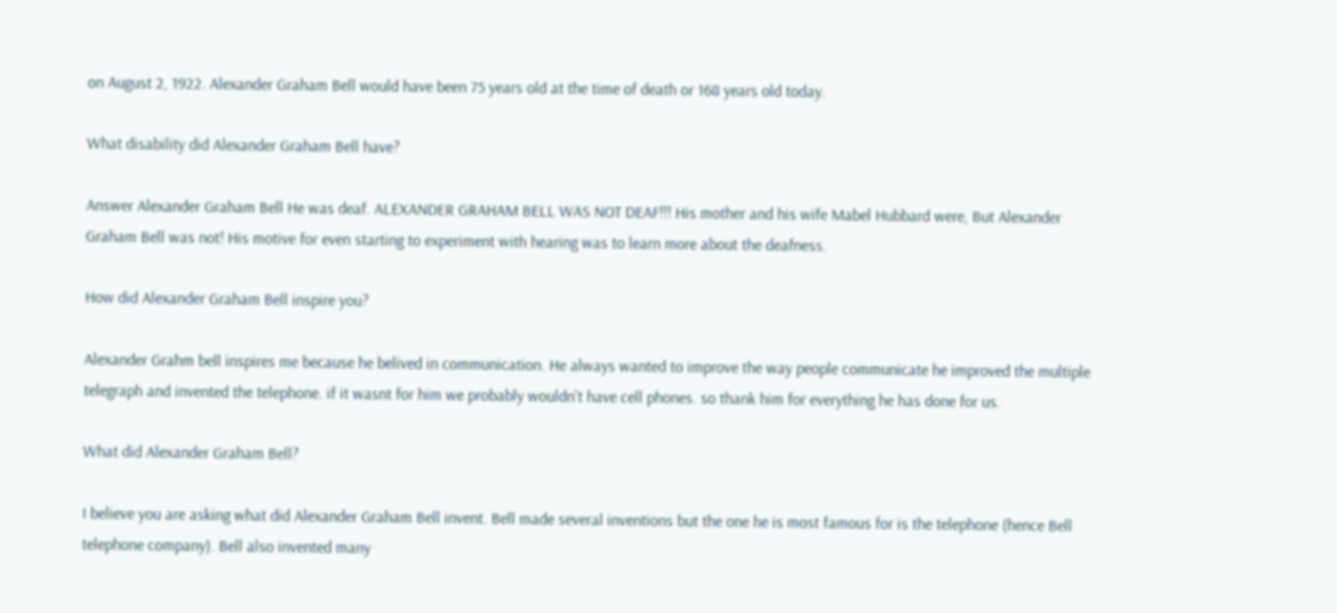on August 2, 1922. Alexander Graham Bell would have been 75 years old at the time of death or 168 years old today.

What disability did Alexander Graham Bell have?

Answer Alexander Graham Bell He was deaf. ALEXANDER GRAHAM BELL WAS NOT DEAF!!! His mother and his wife Mabel Hubbard were, But Alexander Graham Bell was not! His motive for even starting to experiment with hearing was to learn more about the deafness.

How did Alexander Graham Bell inspire you?

Alexander Grahm bell inspires me because he belived in communication. He always wanted to improve the way people communicate he improved the multiple telegraph and invented the telephone. if it wasnt for him we probably wouldn't have cell phones. so thank him for everything he has done for us.

What did Alexander Graham Bell?

I believe you are asking what did Alexander Graham Bell invent. Bell made several inventions but the one he is most famous for is the telephone (hence Bell telephone company). Bell also invented many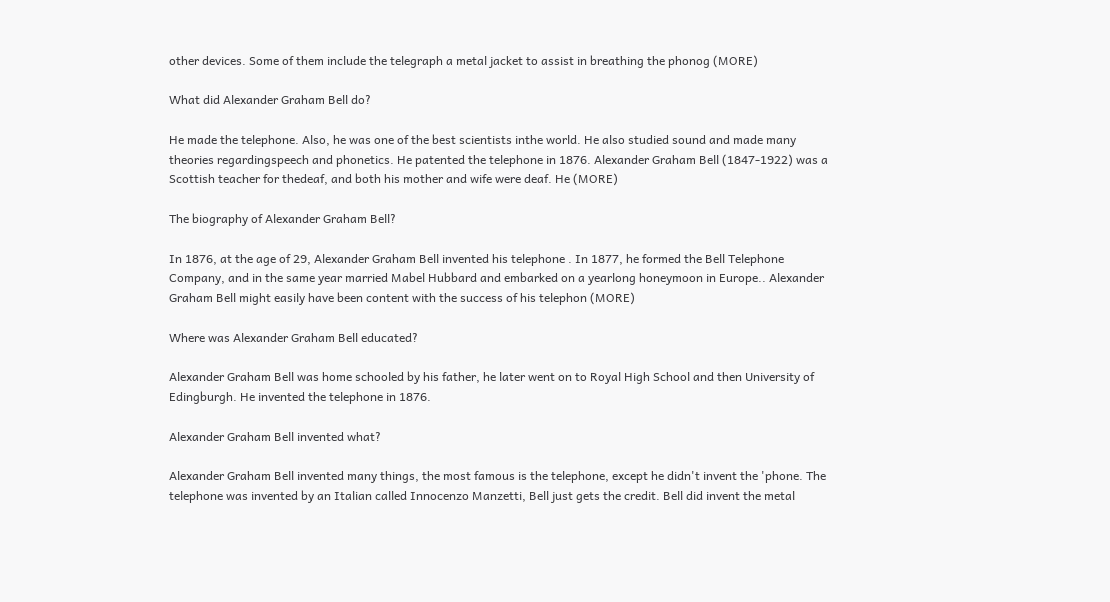other devices. Some of them include the telegraph a metal jacket to assist in breathing the phonog (MORE)

What did Alexander Graham Bell do?

He made the telephone. Also, he was one of the best scientists inthe world. He also studied sound and made many theories regardingspeech and phonetics. He patented the telephone in 1876. Alexander Graham Bell (1847-1922) was a Scottish teacher for thedeaf, and both his mother and wife were deaf. He (MORE)

The biography of Alexander Graham Bell?

In 1876, at the age of 29, Alexander Graham Bell invented his telephone . In 1877, he formed the Bell Telephone Company, and in the same year married Mabel Hubbard and embarked on a yearlong honeymoon in Europe.. Alexander Graham Bell might easily have been content with the success of his telephon (MORE)

Where was Alexander Graham Bell educated?

Alexander Graham Bell was home schooled by his father, he later went on to Royal High School and then University of Edingburgh. He invented the telephone in 1876.

Alexander Graham Bell invented what?

Alexander Graham Bell invented many things, the most famous is the telephone, except he didn't invent the 'phone. The telephone was invented by an Italian called Innocenzo Manzetti, Bell just gets the credit. Bell did invent the metal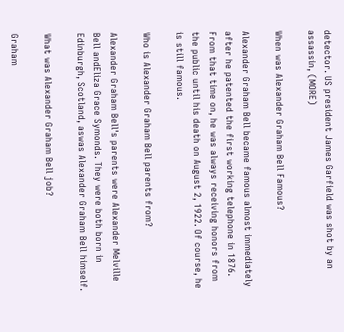detector. US president James Garfield was shot by an assassin, (MORE)

When was Alexander Graham Bell Famous?

Alexander Graham Bell became famous almost immediately after he patented the first working telephone in 1876. From that time on, he was always receiving honors from the public until his death on August 2, 1922. Of course, he is still famous.

Who is Alexander Graham Bell parents from?

Alexander Graham Bell's parents were Alexander Melville Bell andEliza Grace Symonds. They were both born in Edinburgh, Scotland, aswas Alexander Graham Bell himself.

What was Alexander Graham Bell job?

Graham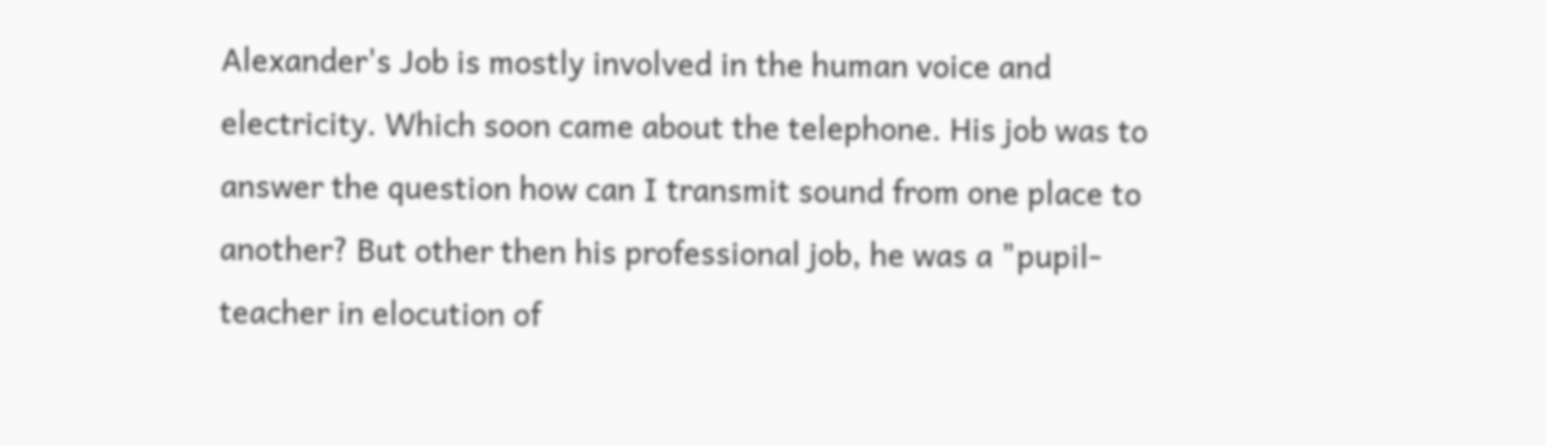Alexander's Job is mostly involved in the human voice and electricity. Which soon came about the telephone. His job was to answer the question how can I transmit sound from one place to another? But other then his professional job, he was a "pupil-teacher in elocution of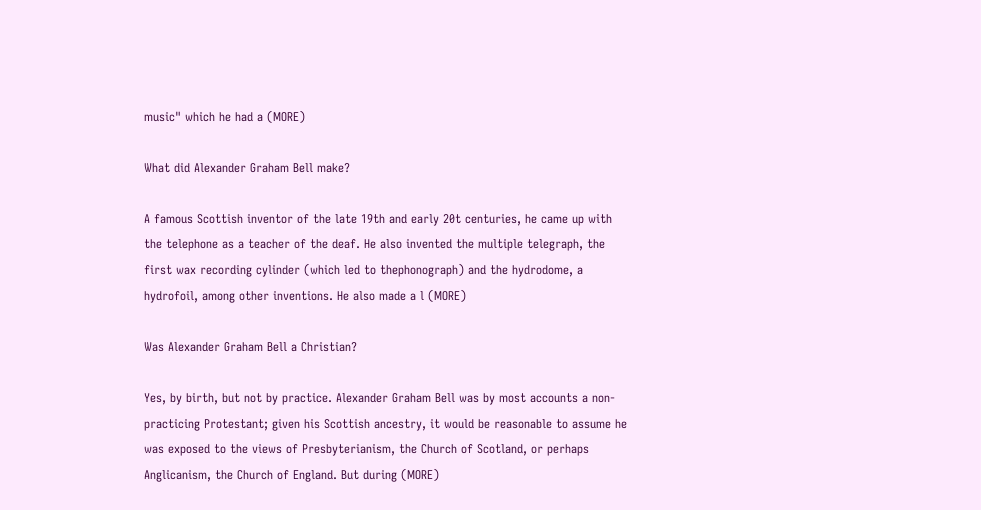music" which he had a (MORE)

What did Alexander Graham Bell make?

A famous Scottish inventor of the late 19th and early 20t centuries, he came up with the telephone as a teacher of the deaf. He also invented the multiple telegraph, the first wax recording cylinder (which led to thephonograph) and the hydrodome, a hydrofoil, among other inventions. He also made a l (MORE)

Was Alexander Graham Bell a Christian?

Yes, by birth, but not by practice. Alexander Graham Bell was by most accounts a non-practicing Protestant; given his Scottish ancestry, it would be reasonable to assume he was exposed to the views of Presbyterianism, the Church of Scotland, or perhaps Anglicanism, the Church of England. But during (MORE)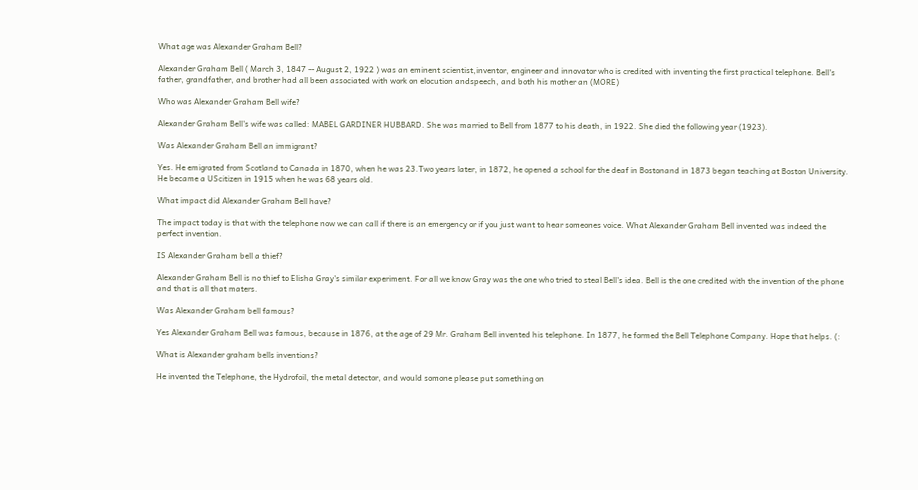What age was Alexander Graham Bell?

Alexander Graham Bell ( March 3, 1847 -- August 2, 1922 ) was an eminent scientist,inventor, engineer and innovator who is credited with inventing the first practical telephone. Bell's father, grandfather, and brother had all been associated with work on elocution andspeech, and both his mother an (MORE)

Who was Alexander Graham Bell wife?

Alexander Graham Bell's wife was called: MABEL GARDINER HUBBARD. She was married to Bell from 1877 to his death, in 1922. She died the following year (1923).

Was Alexander Graham Bell an immigrant?

Yes. He emigrated from Scotland to Canada in 1870, when he was 23.Two years later, in 1872, he opened a school for the deaf in Bostonand in 1873 began teaching at Boston University. He became a UScitizen in 1915 when he was 68 years old.

What impact did Alexander Graham Bell have?

The impact today is that with the telephone now we can call if there is an emergency or if you just want to hear someones voice. What Alexander Graham Bell invented was indeed the perfect invention.

IS Alexander Graham bell a thief?

Alexander Graham Bell is no thief to Elisha Gray's similar experiment. For all we know Gray was the one who tried to steal Bell's idea. Bell is the one credited with the invention of the phone and that is all that maters.

Was Alexander Graham bell famous?

Yes Alexander Graham Bell was famous, because in 1876, at the age of 29 Mr. Graham Bell invented his telephone. In 1877, he formed the Bell Telephone Company. Hope that helps. (:

What is Alexander graham bells inventions?

He invented the Telephone, the Hydrofoil, the metal detector, and would somone please put something on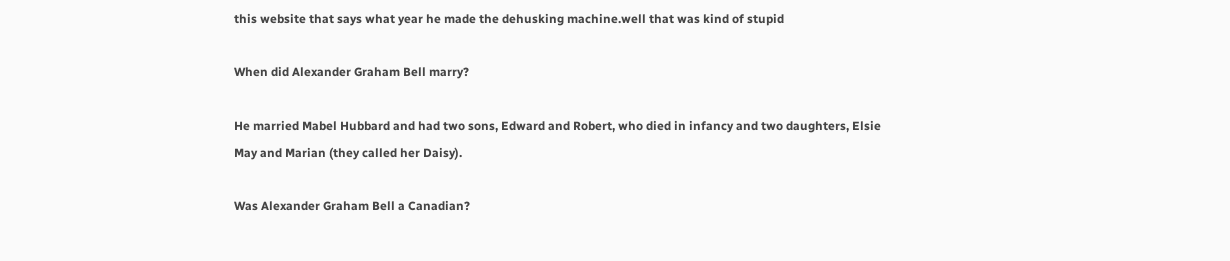this website that says what year he made the dehusking machine.well that was kind of stupid

When did Alexander Graham Bell marry?

He married Mabel Hubbard and had two sons, Edward and Robert, who died in infancy and two daughters, Elsie May and Marian (they called her Daisy).

Was Alexander Graham Bell a Canadian?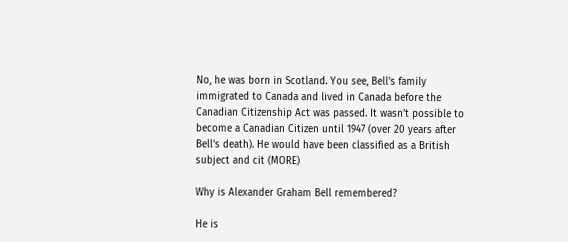No, he was born in Scotland. You see, Bell's family immigrated to Canada and lived in Canada before the Canadian Citizenship Act was passed. It wasn't possible to become a Canadian Citizen until 1947 (over 20 years after Bell's death). He would have been classified as a British subject and cit (MORE)

Why is Alexander Graham Bell remembered?

He is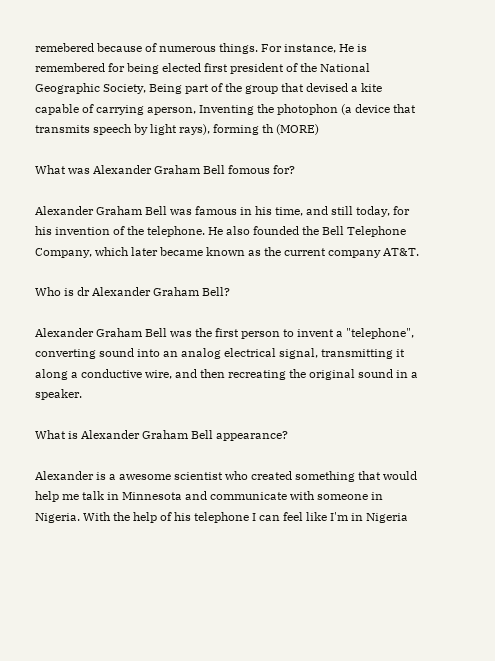remebered because of numerous things. For instance, He is remembered for being elected first president of the National Geographic Society, Being part of the group that devised a kite capable of carrying aperson, Inventing the photophon (a device that transmits speech by light rays), forming th (MORE)

What was Alexander Graham Bell fomous for?

Alexander Graham Bell was famous in his time, and still today, for his invention of the telephone. He also founded the Bell Telephone Company, which later became known as the current company AT&T.

Who is dr Alexander Graham Bell?

Alexander Graham Bell was the first person to invent a "telephone", converting sound into an analog electrical signal, transmitting it along a conductive wire, and then recreating the original sound in a speaker.

What is Alexander Graham Bell appearance?

Alexander is a awesome scientist who created something that would help me talk in Minnesota and communicate with someone in Nigeria. With the help of his telephone I can feel like I'm in Nigeria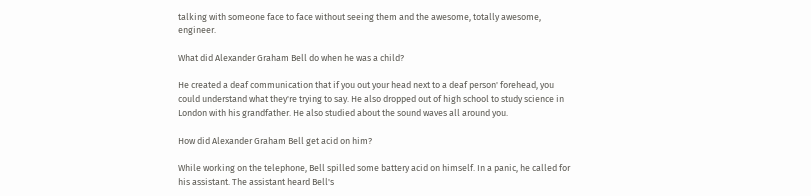talking with someone face to face without seeing them and the awesome, totally awesome, engineer.

What did Alexander Graham Bell do when he was a child?

He created a deaf communication that if you out your head next to a deaf person' forehead, you could understand what they're trying to say. He also dropped out of high school to study science in London with his grandfather. He also studied about the sound waves all around you.

How did Alexander Graham Bell get acid on him?

While working on the telephone, Bell spilled some battery acid on himself. In a panic, he called for his assistant. The assistant heard Bell's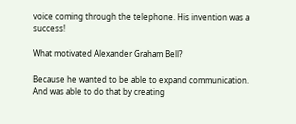voice coming through the telephone. His invention was a success!

What motivated Alexander Graham Bell?

Because he wanted to be able to expand communication. And was able to do that by creating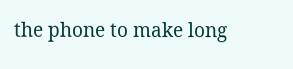the phone to make long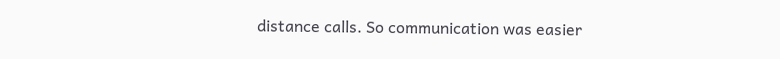distance calls. So communication was easier